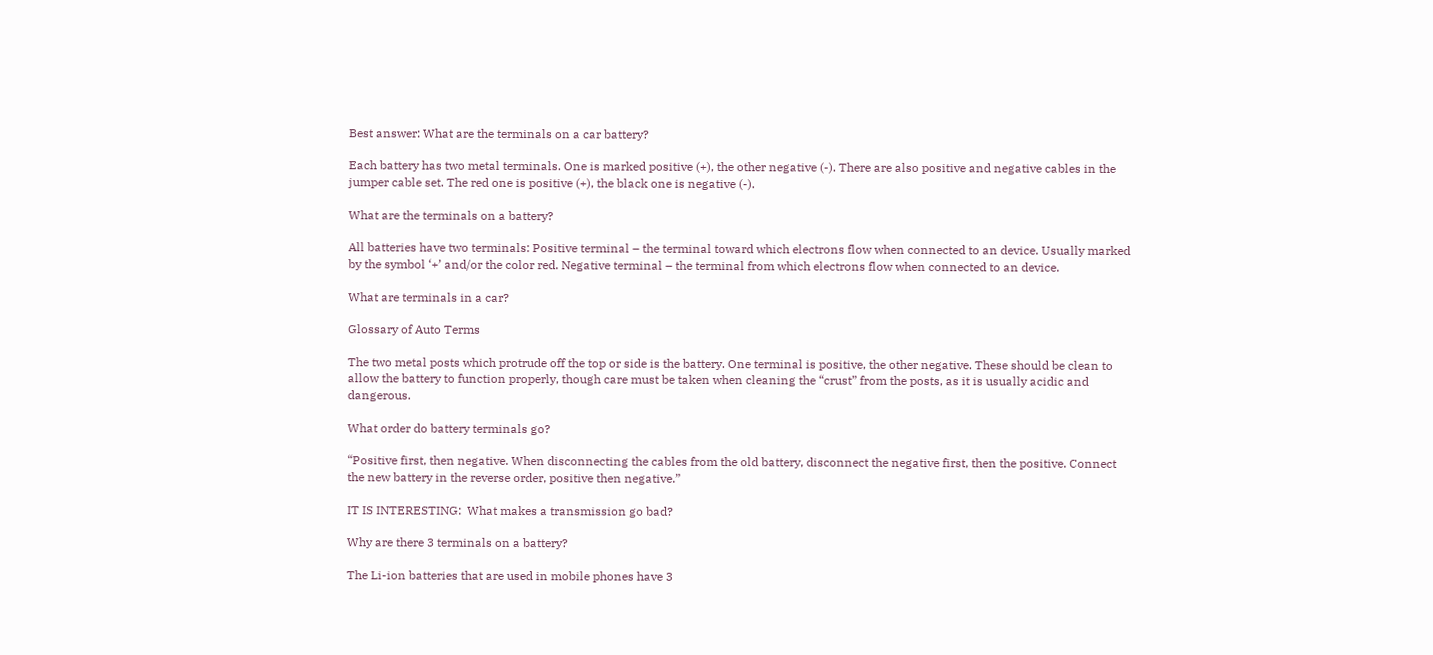Best answer: What are the terminals on a car battery?

Each battery has two metal terminals. One is marked positive (+), the other negative (-). There are also positive and negative cables in the jumper cable set. The red one is positive (+), the black one is negative (-).

What are the terminals on a battery?

All batteries have two terminals: Positive terminal – the terminal toward which electrons flow when connected to an device. Usually marked by the symbol ‘+’ and/or the color red. Negative terminal – the terminal from which electrons flow when connected to an device.

What are terminals in a car?

Glossary of Auto Terms

The two metal posts which protrude off the top or side is the battery. One terminal is positive, the other negative. These should be clean to allow the battery to function properly, though care must be taken when cleaning the “crust” from the posts, as it is usually acidic and dangerous.

What order do battery terminals go?

“Positive first, then negative. When disconnecting the cables from the old battery, disconnect the negative first, then the positive. Connect the new battery in the reverse order, positive then negative.”

IT IS INTERESTING:  What makes a transmission go bad?

Why are there 3 terminals on a battery?

The Li-ion batteries that are used in mobile phones have 3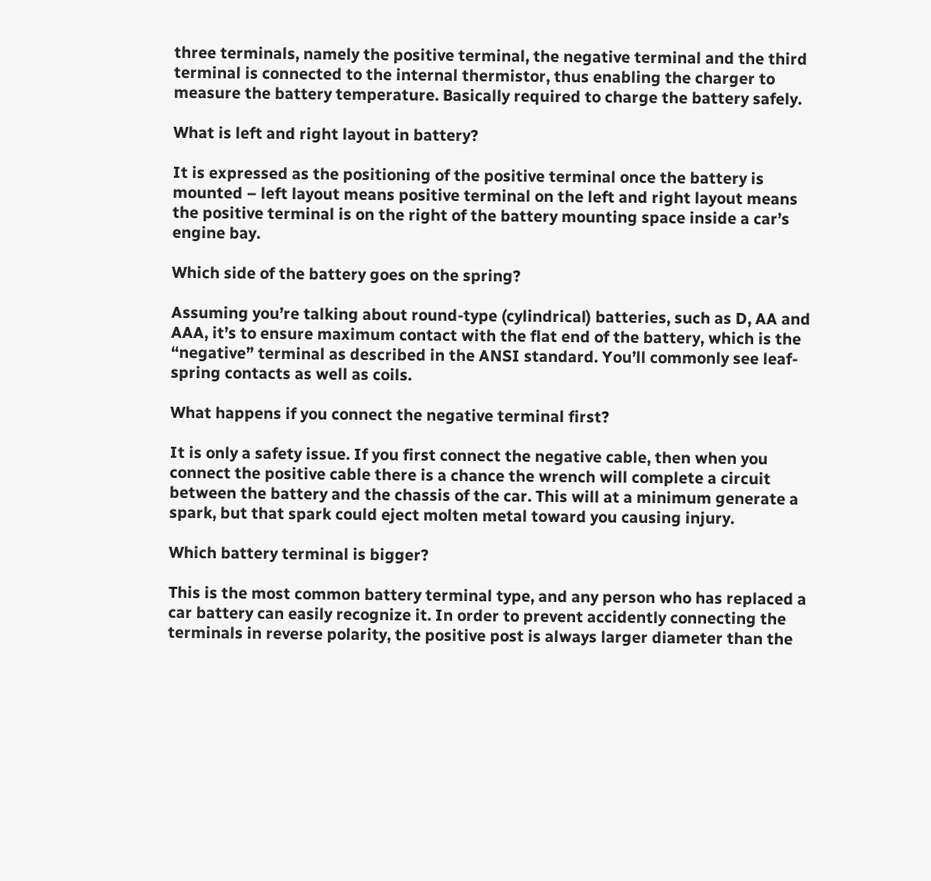three terminals, namely the positive terminal, the negative terminal and the third terminal is connected to the internal thermistor, thus enabling the charger to measure the battery temperature. Basically required to charge the battery safely.

What is left and right layout in battery?

It is expressed as the positioning of the positive terminal once the battery is mounted – left layout means positive terminal on the left and right layout means the positive terminal is on the right of the battery mounting space inside a car’s engine bay.

Which side of the battery goes on the spring?

Assuming you’re talking about round-type (cylindrical) batteries, such as D, AA and AAA, it’s to ensure maximum contact with the flat end of the battery, which is the “negative” terminal as described in the ANSI standard. You’ll commonly see leaf-spring contacts as well as coils.

What happens if you connect the negative terminal first?

It is only a safety issue. If you first connect the negative cable, then when you connect the positive cable there is a chance the wrench will complete a circuit between the battery and the chassis of the car. This will at a minimum generate a spark, but that spark could eject molten metal toward you causing injury.

Which battery terminal is bigger?

This is the most common battery terminal type, and any person who has replaced a car battery can easily recognize it. In order to prevent accidently connecting the terminals in reverse polarity, the positive post is always larger diameter than the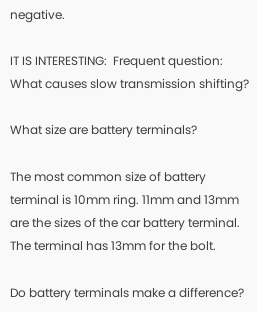negative.

IT IS INTERESTING:  Frequent question: What causes slow transmission shifting?

What size are battery terminals?

The most common size of battery terminal is 10mm ring. 11mm and 13mm are the sizes of the car battery terminal. The terminal has 13mm for the bolt.

Do battery terminals make a difference?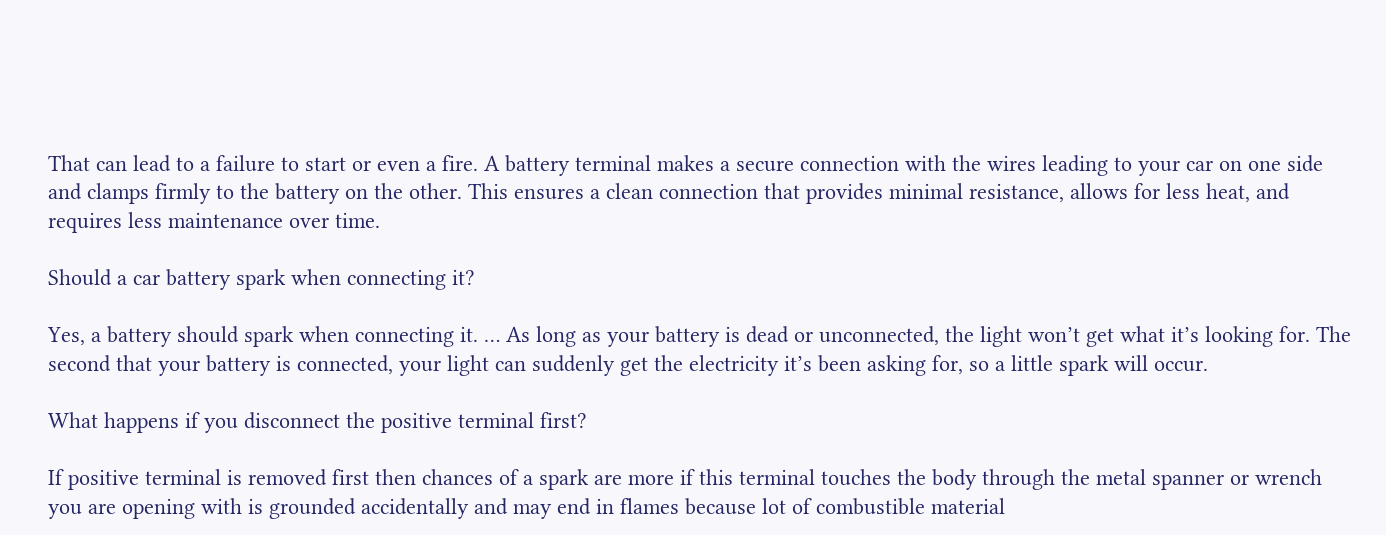That can lead to a failure to start or even a fire. A battery terminal makes a secure connection with the wires leading to your car on one side and clamps firmly to the battery on the other. This ensures a clean connection that provides minimal resistance, allows for less heat, and requires less maintenance over time.

Should a car battery spark when connecting it?

Yes, a battery should spark when connecting it. … As long as your battery is dead or unconnected, the light won’t get what it’s looking for. The second that your battery is connected, your light can suddenly get the electricity it’s been asking for, so a little spark will occur.

What happens if you disconnect the positive terminal first?

If positive terminal is removed first then chances of a spark are more if this terminal touches the body through the metal spanner or wrench you are opening with is grounded accidentally and may end in flames because lot of combustible material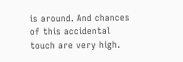is around. And chances of this accidental touch are very high.